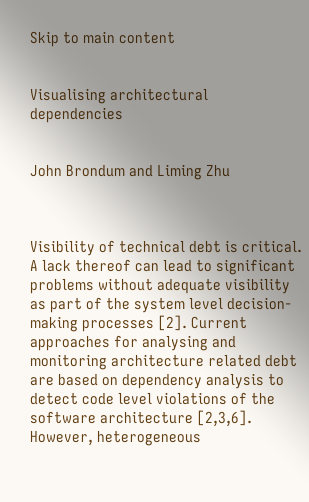Skip to main content


Visualising architectural dependencies


John Brondum and Liming Zhu



Visibility of technical debt is critical. A lack thereof can lead to significant problems without adequate visibility as part of the system level decision-making processes [2]. Current approaches for analysing and monitoring architecture related debt are based on dependency analysis to detect code level violations of the software architecture [2,3,6]. However, heterogeneous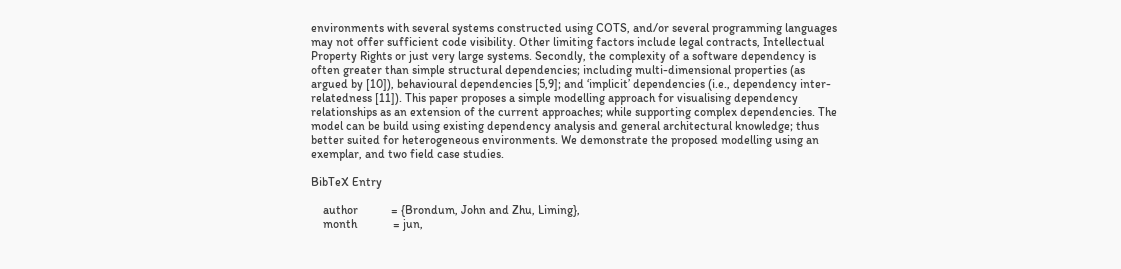environments with several systems constructed using COTS, and/or several programming languages may not offer sufficient code visibility. Other limiting factors include legal contracts, Intellectual Property Rights or just very large systems. Secondly, the complexity of a software dependency is often greater than simple structural dependencies; including multi-dimensional properties (as argued by [10]), behavioural dependencies [5,9]; and ‘implicit’ dependencies (i.e., dependency inter-relatedness [11]). This paper proposes a simple modelling approach for visualising dependency relationships as an extension of the current approaches; while supporting complex dependencies. The model can be build using existing dependency analysis and general architectural knowledge; thus better suited for heterogeneous environments. We demonstrate the proposed modelling using an exemplar, and two field case studies.

BibTeX Entry

    author           = {Brondum, John and Zhu, Liming},
    month            = jun,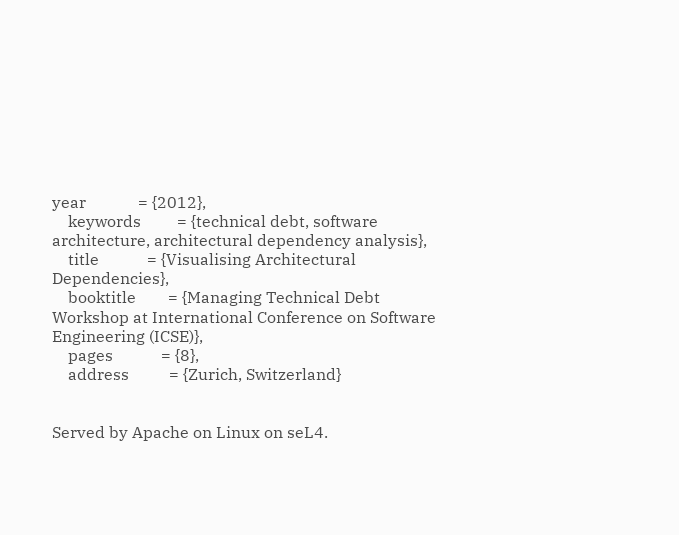year             = {2012},
    keywords         = {technical debt, software architecture, architectural dependency analysis},
    title            = {Visualising Architectural Dependencies},
    booktitle        = {Managing Technical Debt Workshop at International Conference on Software Engineering (ICSE)},
    pages            = {8},
    address          = {Zurich, Switzerland}


Served by Apache on Linux on seL4.